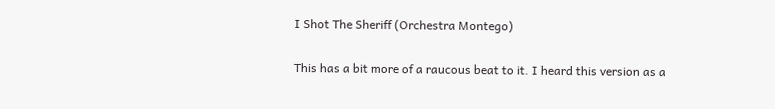I Shot The Sheriff (Orchestra Montego)

This has a bit more of a raucous beat to it. I heard this version as a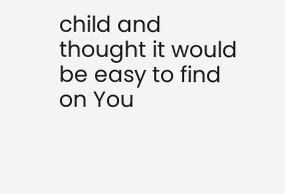child and thought it would be easy to find on You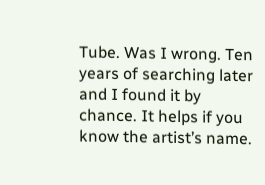Tube. Was I wrong. Ten years of searching later and I found it by chance. It helps if you know the artist’s name.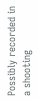Possibly recorded in a shooting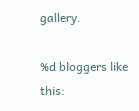gallery.

%d bloggers like this: